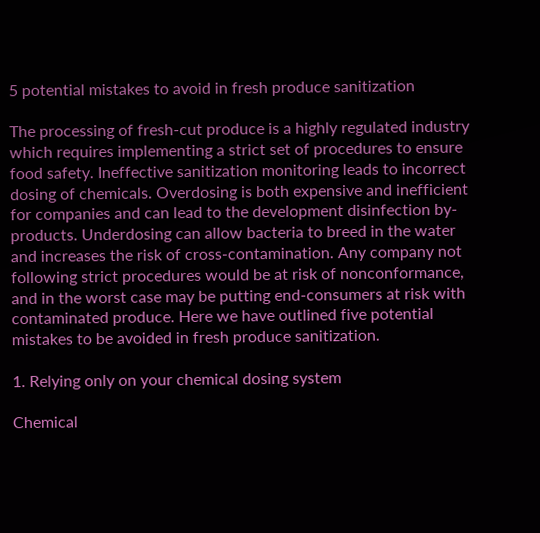5 potential mistakes to avoid in fresh produce sanitization

The processing of fresh-cut produce is a highly regulated industry which requires implementing a strict set of procedures to ensure food safety. Ineffective sanitization monitoring leads to incorrect dosing of chemicals. Overdosing is both expensive and inefficient for companies and can lead to the development disinfection by-products. Underdosing can allow bacteria to breed in the water and increases the risk of cross-contamination. Any company not following strict procedures would be at risk of nonconformance, and in the worst case may be putting end-consumers at risk with contaminated produce. Here we have outlined five potential mistakes to be avoided in fresh produce sanitization.

1. Relying only on your chemical dosing system

Chemical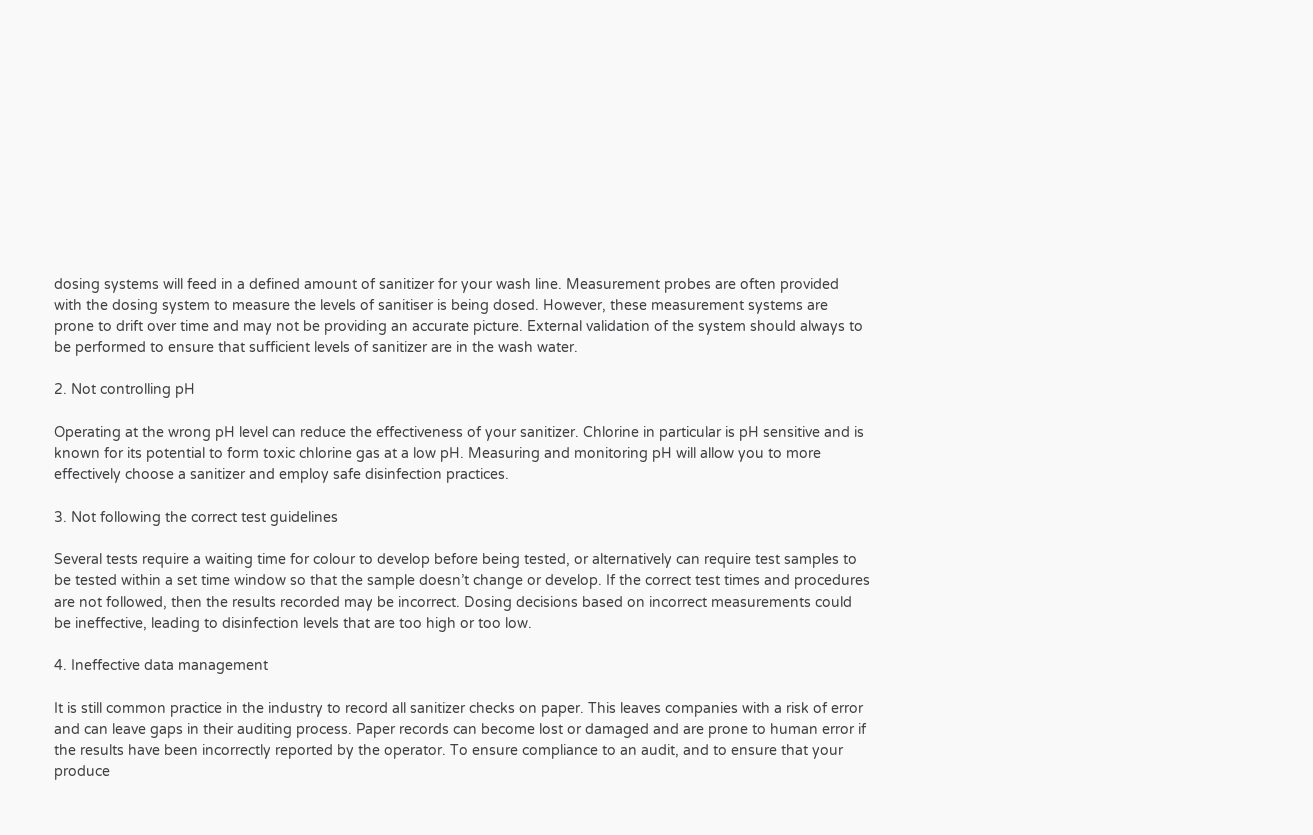dosing systems will feed in a defined amount of sanitizer for your wash line. Measurement probes are often provided with the dosing system to measure the levels of sanitiser is being dosed. However, these measurement systems are prone to drift over time and may not be providing an accurate picture. External validation of the system should always to be performed to ensure that sufficient levels of sanitizer are in the wash water.

2. Not controlling pH

Operating at the wrong pH level can reduce the effectiveness of your sanitizer. Chlorine in particular is pH sensitive and is known for its potential to form toxic chlorine gas at a low pH. Measuring and monitoring pH will allow you to more effectively choose a sanitizer and employ safe disinfection practices.

3. Not following the correct test guidelines

Several tests require a waiting time for colour to develop before being tested, or alternatively can require test samples to be tested within a set time window so that the sample doesn’t change or develop. If the correct test times and procedures are not followed, then the results recorded may be incorrect. Dosing decisions based on incorrect measurements could be ineffective, leading to disinfection levels that are too high or too low.

4. Ineffective data management

It is still common practice in the industry to record all sanitizer checks on paper. This leaves companies with a risk of error and can leave gaps in their auditing process. Paper records can become lost or damaged and are prone to human error if the results have been incorrectly reported by the operator. To ensure compliance to an audit, and to ensure that your produce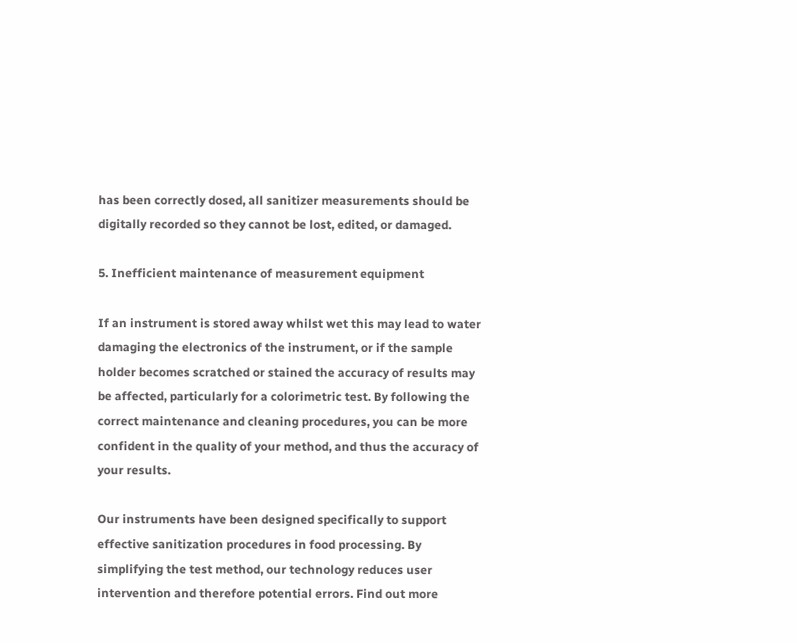has been correctly dosed, all sanitizer measurements should be digitally recorded so they cannot be lost, edited, or damaged.

5. Inefficient maintenance of measurement equipment

If an instrument is stored away whilst wet this may lead to water damaging the electronics of the instrument, or if the sample holder becomes scratched or stained the accuracy of results may be affected, particularly for a colorimetric test. By following the correct maintenance and cleaning procedures, you can be more confident in the quality of your method, and thus the accuracy of your results.

Our instruments have been designed specifically to support effective sanitization procedures in food processing. By simplifying the test method, our technology reduces user intervention and therefore potential errors. Find out more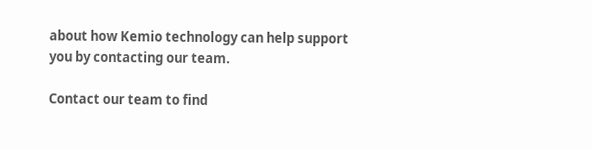about how Kemio technology can help support you by contacting our team.

Contact our team to find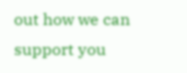out how we can support you